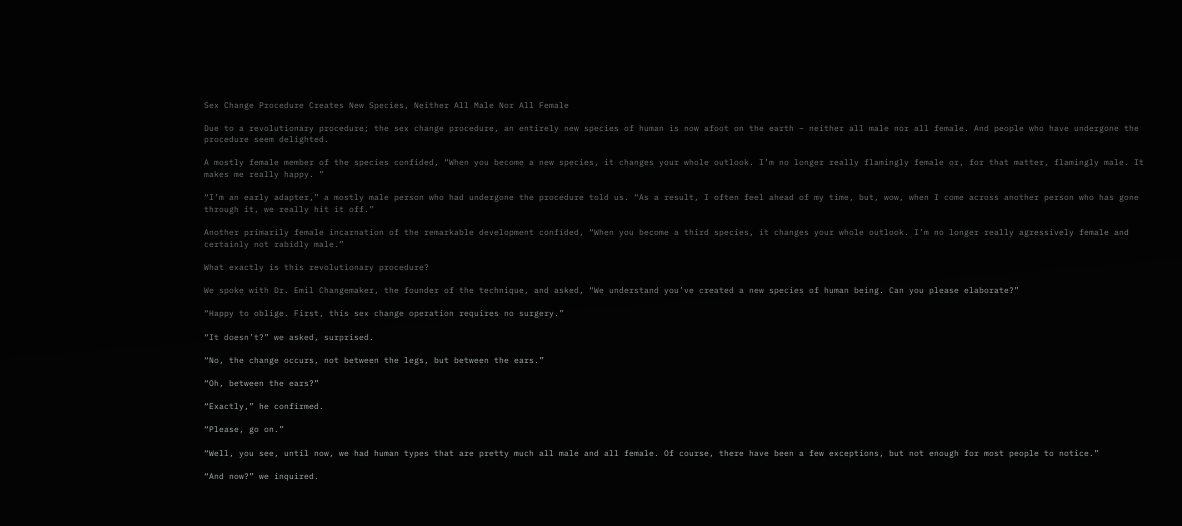Sex Change Procedure Creates New Species, Neither All Male Nor All Female

Due to a revolutionary procedure; the sex change procedure, an entirely new species of human is now afoot on the earth – neither all male nor all female. And people who have undergone the procedure seem delighted.

A mostly female member of the species confided, “When you become a new species, it changes your whole outlook. I’m no longer really flamingly female or, for that matter, flamingly male. It makes me really happy. ”

“I’m an early adapter,” a mostly male person who had undergone the procedure told us. “As a result, I often feel ahead of my time, but, wow, when I come across another person who has gone through it, we really hit it off.”

Another primarily female incarnation of the remarkable development confided, “When you become a third species, it changes your whole outlook. I’m no longer really agressively female and certainly not rabidly male.”

What exactly is this revolutionary procedure?

We spoke with Dr. Emil Changemaker, the founder of the technique, and asked, “We understand you’ve created a new species of human being. Can you please elaborate?”

“Happy to oblige. First, this sex change operation requires no surgery.”

“It doesn’t?” we asked, surprised.

“No, the change occurs, not between the legs, but between the ears.”

“Oh, between the ears?”

“Exactly,” he confirmed.

“Please, go on.”

“Well, you see, until now, we had human types that are pretty much all male and all female. Of course, there have been a few exceptions, but not enough for most people to notice.”

“And now?” we inquired.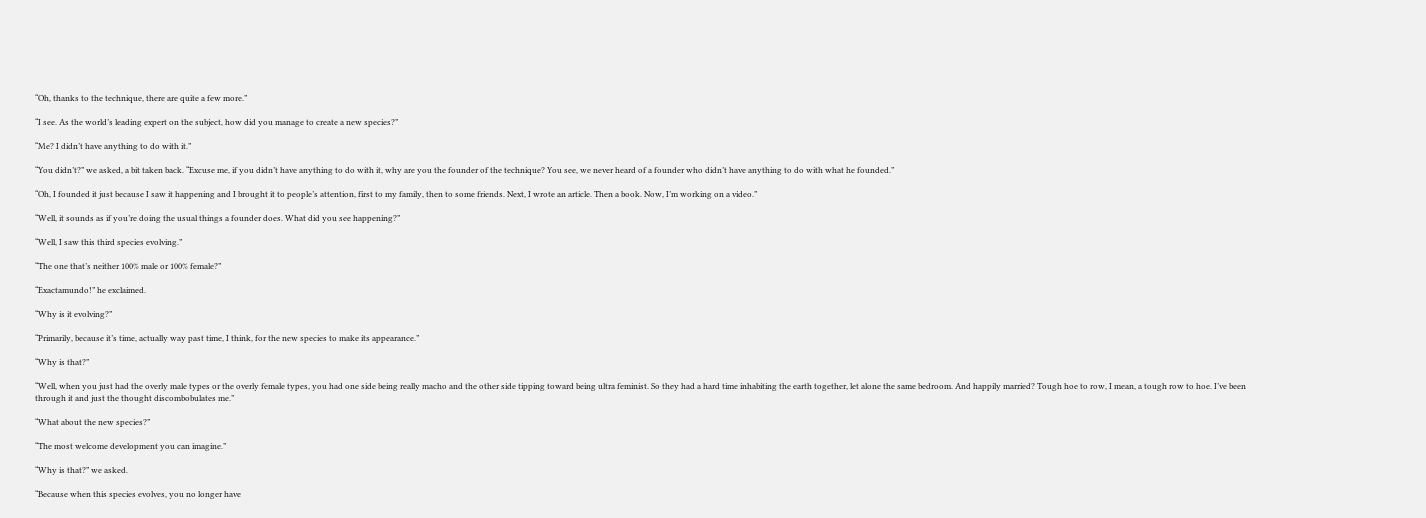“Oh, thanks to the technique, there are quite a few more.”

“I see. As the world’s leading expert on the subject, how did you manage to create a new species?”

“Me? I didn’t have anything to do with it.”

“You didn’t?” we asked, a bit taken back. “Excuse me, if you didn’t have anything to do with it, why are you the founder of the technique? You see, we never heard of a founder who didn’t have anything to do with what he founded.”

“Oh, I founded it just because I saw it happening and I brought it to people’s attention, first to my family, then to some friends. Next, I wrote an article. Then a book. Now, I’m working on a video.”

“Well, it sounds as if you’re doing the usual things a founder does. What did you see happening?”

“Well, I saw this third species evolving.”

“The one that’s neither 100% male or 100% female?”

“Exactamundo!” he exclaimed.

“Why is it evolving?”

“Primarily, because it’s time, actually way past time, I think, for the new species to make its appearance.”

“Why is that?”

“Well, when you just had the overly male types or the overly female types, you had one side being really macho and the other side tipping toward being ultra feminist. So they had a hard time inhabiting the earth together, let alone the same bedroom. And happily married? Tough hoe to row, I mean, a tough row to hoe. I’ve been through it and just the thought discombobulates me.”

“What about the new species?”

“The most welcome development you can imagine.”

“Why is that?” we asked.

“Because when this species evolves, you no longer have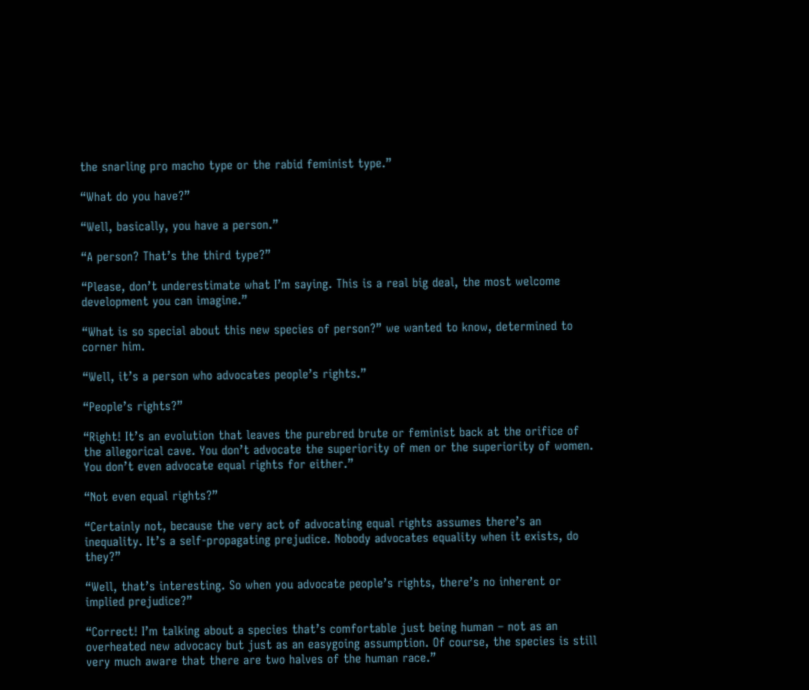the snarling pro macho type or the rabid feminist type.”

“What do you have?”

“Well, basically, you have a person.”

“A person? That’s the third type?”

“Please, don’t underestimate what I’m saying. This is a real big deal, the most welcome development you can imagine.”

“What is so special about this new species of person?” we wanted to know, determined to corner him.

“Well, it’s a person who advocates people’s rights.”

“People’s rights?”

“Right! It’s an evolution that leaves the purebred brute or feminist back at the orifice of the allegorical cave. You don’t advocate the superiority of men or the superiority of women. You don’t even advocate equal rights for either.”

“Not even equal rights?”

“Certainly not, because the very act of advocating equal rights assumes there’s an inequality. It’s a self-propagating prejudice. Nobody advocates equality when it exists, do they?”

“Well, that’s interesting. So when you advocate people’s rights, there’s no inherent or implied prejudice?”

“Correct! I’m talking about a species that’s comfortable just being human – not as an overheated new advocacy but just as an easygoing assumption. Of course, the species is still very much aware that there are two halves of the human race.”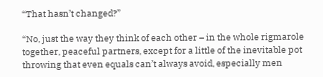“That hasn’t changed?”

“No, just the way they think of each other – in the whole rigmarole together, peaceful partners, except for a little of the inevitable pot throwing that even equals can’t always avoid, especially men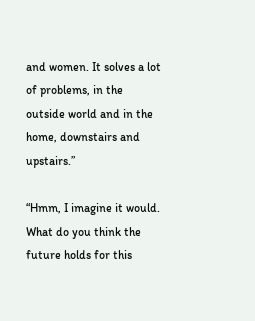and women. It solves a lot of problems, in the outside world and in the home, downstairs and upstairs.”

“Hmm, I imagine it would. What do you think the future holds for this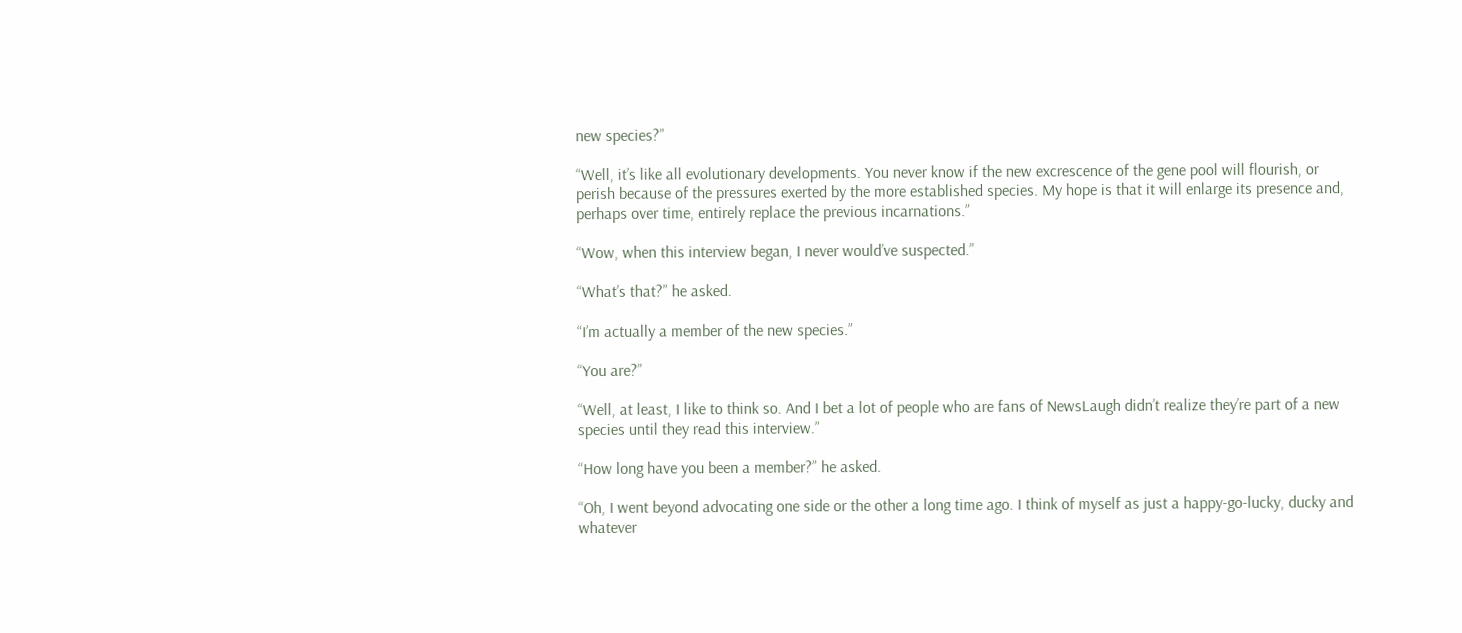new species?”

“Well, it’s like all evolutionary developments. You never know if the new excrescence of the gene pool will flourish, or perish because of the pressures exerted by the more established species. My hope is that it will enlarge its presence and, perhaps over time, entirely replace the previous incarnations.”

“Wow, when this interview began, I never would’ve suspected.”

“What’s that?” he asked.

“I’m actually a member of the new species.”

“You are?”

“Well, at least, I like to think so. And I bet a lot of people who are fans of NewsLaugh didn’t realize they’re part of a new species until they read this interview.”

“How long have you been a member?” he asked.

“Oh, I went beyond advocating one side or the other a long time ago. I think of myself as just a happy-go-lucky, ducky and whatever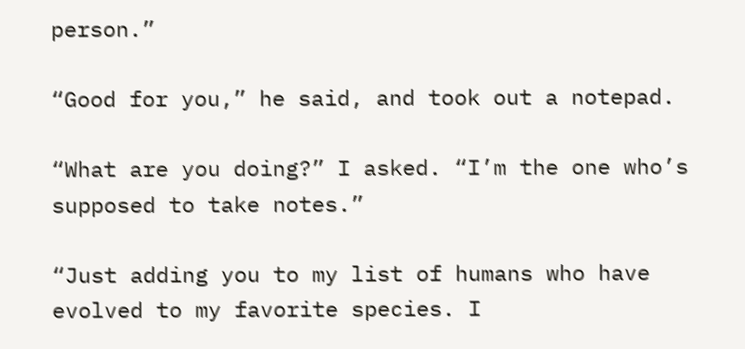person.”

“Good for you,” he said, and took out a notepad.

“What are you doing?” I asked. “I’m the one who’s supposed to take notes.”

“Just adding you to my list of humans who have evolved to my favorite species. I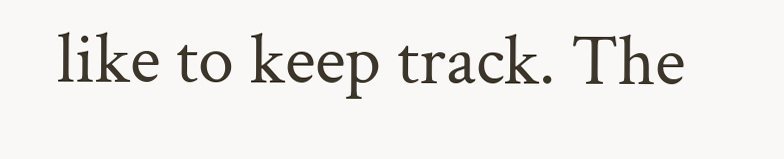like to keep track. The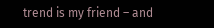trend is my friend – and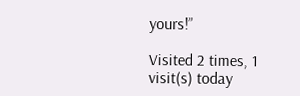yours!”

Visited 2 times, 1 visit(s) today